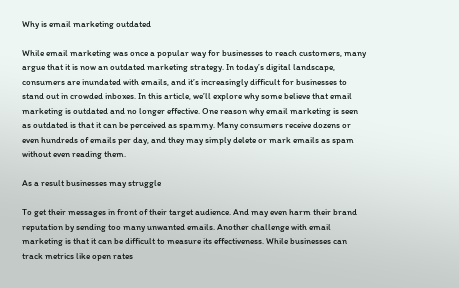Why is email marketing outdated

While email marketing was once a popular way for businesses to reach customers, many argue that it is now an outdated marketing strategy. In today’s digital landscape, consumers are inundated with emails, and it’s increasingly difficult for businesses to stand out in crowded inboxes. In this article, we’ll explore why some believe that email marketing is outdated and no longer effective. One reason why email marketing is seen as outdated is that it can be perceived as spammy. Many consumers receive dozens or even hundreds of emails per day, and they may simply delete or mark emails as spam without even reading them.

As a result businesses may struggle

To get their messages in front of their target audience. And may even harm their brand reputation by sending too many unwanted emails. Another challenge with email marketing is that it can be difficult to measure its effectiveness. While businesses can track metrics like open rates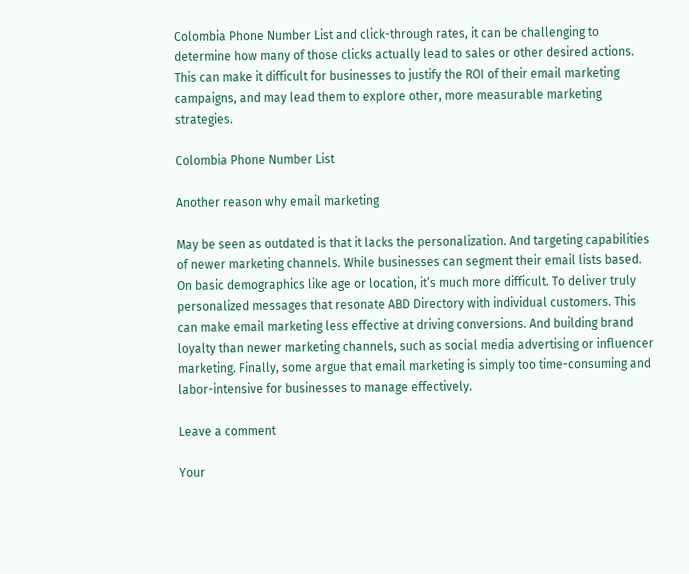Colombia Phone Number List and click-through rates, it can be challenging to determine how many of those clicks actually lead to sales or other desired actions. This can make it difficult for businesses to justify the ROI of their email marketing campaigns, and may lead them to explore other, more measurable marketing strategies.

Colombia Phone Number List

Another reason why email marketing

May be seen as outdated is that it lacks the personalization. And targeting capabilities of newer marketing channels. While businesses can segment their email lists based. On basic demographics like age or location, it’s much more difficult. To deliver truly personalized messages that resonate ABD Directory with individual customers. This can make email marketing less effective at driving conversions. And building brand loyalty than newer marketing channels, such as social media advertising or influencer marketing. Finally, some argue that email marketing is simply too time-consuming and labor-intensive for businesses to manage effectively.

Leave a comment

Your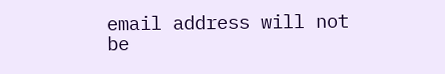email address will not be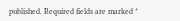published. Required fields are marked *